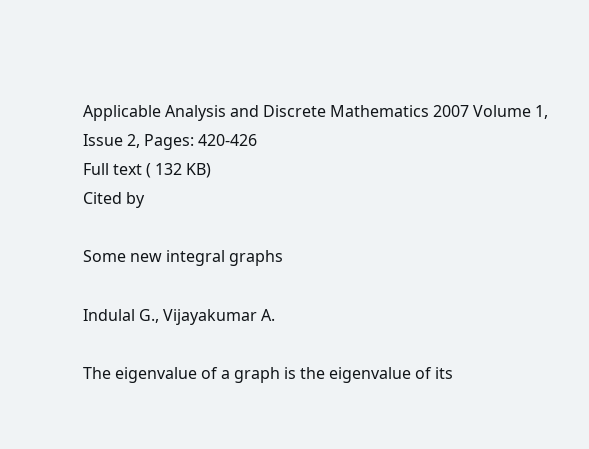Applicable Analysis and Discrete Mathematics 2007 Volume 1, Issue 2, Pages: 420-426
Full text ( 132 KB)
Cited by

Some new integral graphs

Indulal G., Vijayakumar A.

The eigenvalue of a graph is the eigenvalue of its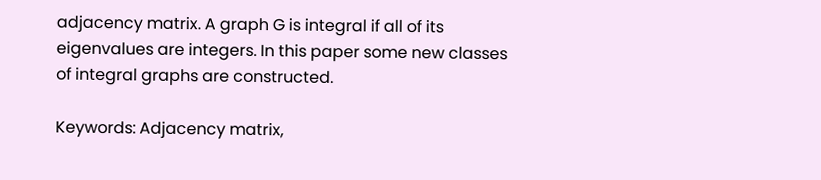adjacency matrix. A graph G is integral if all of its eigenvalues are integers. In this paper some new classes of integral graphs are constructed.

Keywords: Adjacency matrix,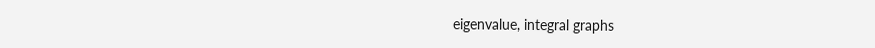eigenvalue, integral graphs